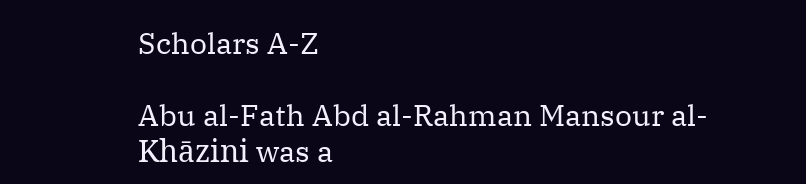Scholars A-Z

Abu al-Fath Abd al-Rahman Mansour al-Khāzini was a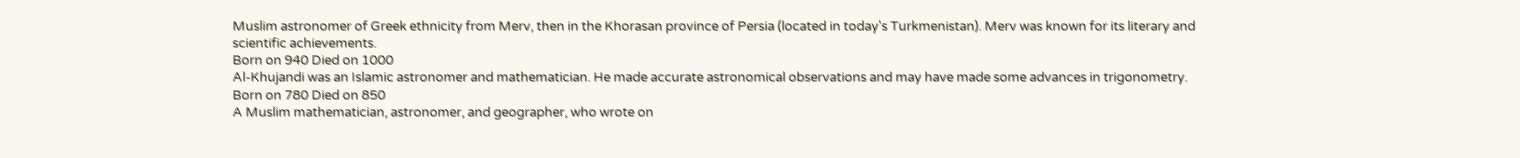Muslim astronomer of Greek ethnicity from Merv, then in the Khorasan province of Persia (located in today's Turkmenistan). Merv was known for its literary and scientific achievements.
Born on 940 Died on 1000
Al-Khujandi was an Islamic astronomer and mathematician. He made accurate astronomical observations and may have made some advances in trigonometry.
Born on 780 Died on 850
A Muslim mathematician, astronomer, and geographer, who wrote on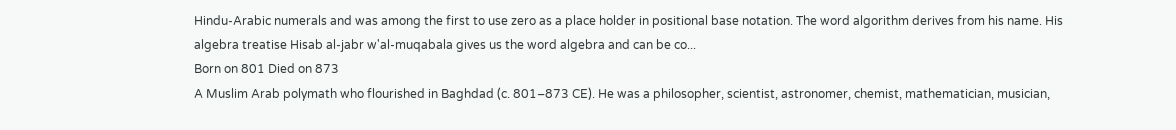Hindu-Arabic numerals and was among the first to use zero as a place holder in positional base notation. The word algorithm derives from his name. His algebra treatise Hisab al-jabr w'al-muqabala gives us the word algebra and can be co...
Born on 801 Died on 873
A Muslim Arab polymath who flourished in Baghdad (c. 801–873 CE). He was a philosopher, scientist, astronomer, chemist, mathematician, musician,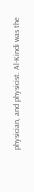physician, and physicist. Al-Kindi was the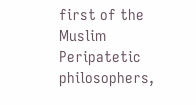first of the Muslim Peripatetic philosophers,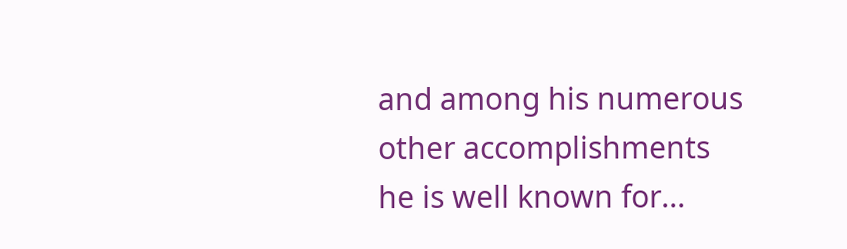and among his numerous other accomplishments he is well known for...